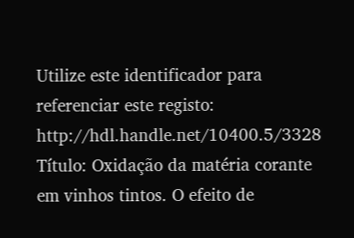Utilize este identificador para referenciar este registo: http://hdl.handle.net/10400.5/3328
Título: Oxidação da matéria corante em vinhos tintos. O efeito de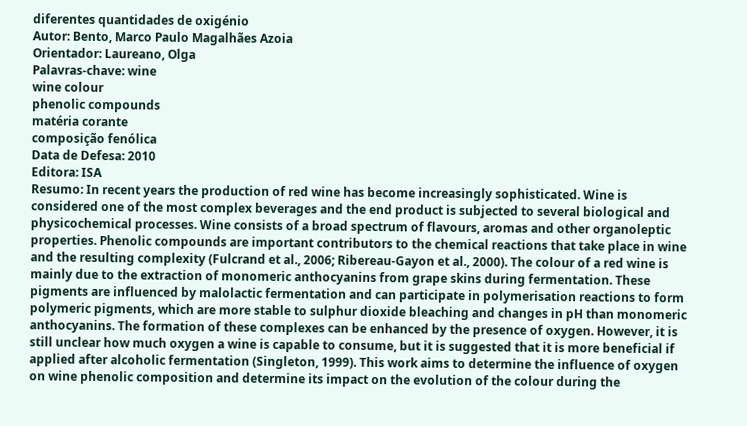diferentes quantidades de oxigénio
Autor: Bento, Marco Paulo Magalhães Azoia
Orientador: Laureano, Olga
Palavras-chave: wine
wine colour
phenolic compounds
matéria corante
composição fenólica
Data de Defesa: 2010
Editora: ISA
Resumo: In recent years the production of red wine has become increasingly sophisticated. Wine is considered one of the most complex beverages and the end product is subjected to several biological and physicochemical processes. Wine consists of a broad spectrum of flavours, aromas and other organoleptic properties. Phenolic compounds are important contributors to the chemical reactions that take place in wine and the resulting complexity (Fulcrand et al., 2006; Ribereau-Gayon et al., 2000). The colour of a red wine is mainly due to the extraction of monomeric anthocyanins from grape skins during fermentation. These pigments are influenced by malolactic fermentation and can participate in polymerisation reactions to form polymeric pigments, which are more stable to sulphur dioxide bleaching and changes in pH than monomeric anthocyanins. The formation of these complexes can be enhanced by the presence of oxygen. However, it is still unclear how much oxygen a wine is capable to consume, but it is suggested that it is more beneficial if applied after alcoholic fermentation (Singleton, 1999). This work aims to determine the influence of oxygen on wine phenolic composition and determine its impact on the evolution of the colour during the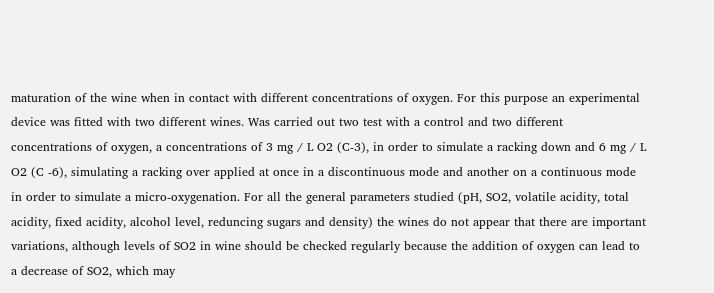maturation of the wine when in contact with different concentrations of oxygen. For this purpose an experimental device was fitted with two different wines. Was carried out two test with a control and two different concentrations of oxygen, a concentrations of 3 mg / L O2 (C-3), in order to simulate a racking down and 6 mg / L O2 (C -6), simulating a racking over applied at once in a discontinuous mode and another on a continuous mode in order to simulate a micro-oxygenation. For all the general parameters studied (pH, SO2, volatile acidity, total acidity, fixed acidity, alcohol level, reduncing sugars and density) the wines do not appear that there are important variations, although levels of SO2 in wine should be checked regularly because the addition of oxygen can lead to a decrease of SO2, which may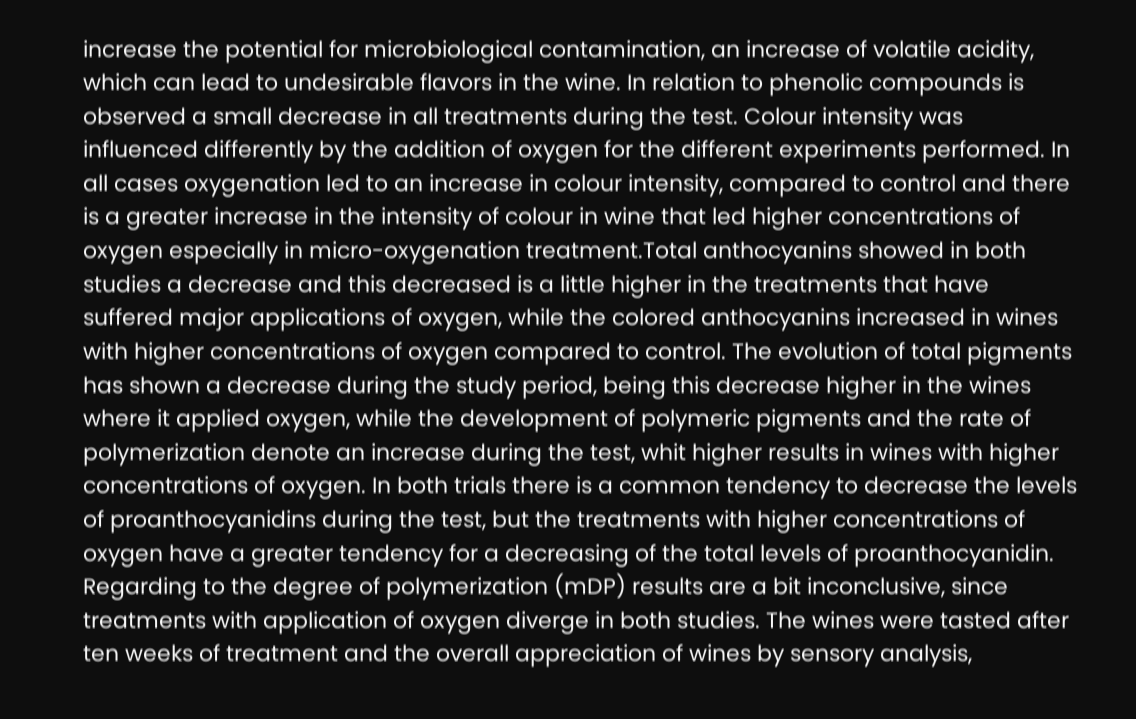increase the potential for microbiological contamination, an increase of volatile acidity, which can lead to undesirable flavors in the wine. In relation to phenolic compounds is observed a small decrease in all treatments during the test. Colour intensity was influenced differently by the addition of oxygen for the different experiments performed. In all cases oxygenation led to an increase in colour intensity, compared to control and there is a greater increase in the intensity of colour in wine that led higher concentrations of oxygen especially in micro-oxygenation treatment.Total anthocyanins showed in both studies a decrease and this decreased is a little higher in the treatments that have suffered major applications of oxygen, while the colored anthocyanins increased in wines with higher concentrations of oxygen compared to control. The evolution of total pigments has shown a decrease during the study period, being this decrease higher in the wines where it applied oxygen, while the development of polymeric pigments and the rate of polymerization denote an increase during the test, whit higher results in wines with higher concentrations of oxygen. In both trials there is a common tendency to decrease the levels of proanthocyanidins during the test, but the treatments with higher concentrations of oxygen have a greater tendency for a decreasing of the total levels of proanthocyanidin. Regarding to the degree of polymerization (mDP) results are a bit inconclusive, since treatments with application of oxygen diverge in both studies. The wines were tasted after ten weeks of treatment and the overall appreciation of wines by sensory analysis,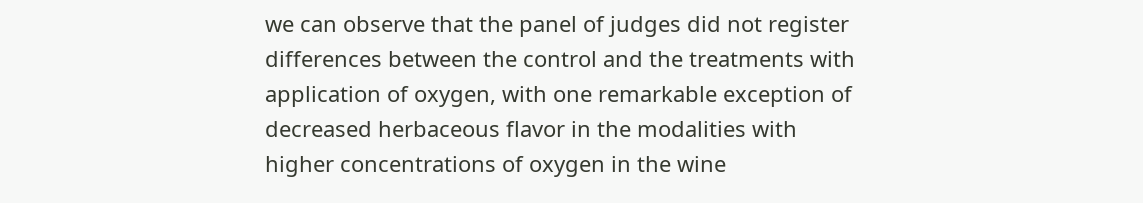we can observe that the panel of judges did not register differences between the control and the treatments with application of oxygen, with one remarkable exception of decreased herbaceous flavor in the modalities with higher concentrations of oxygen in the wine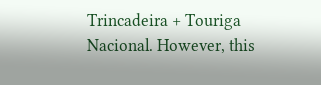Trincadeira + Touriga Nacional. However, this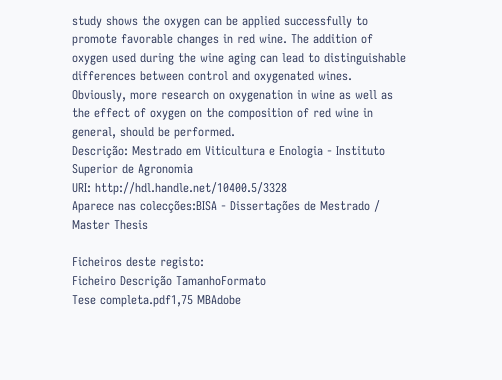study shows the oxygen can be applied successfully to promote favorable changes in red wine. The addition of oxygen used during the wine aging can lead to distinguishable differences between control and oxygenated wines. Obviously, more research on oxygenation in wine as well as the effect of oxygen on the composition of red wine in general, should be performed.
Descrição: Mestrado em Viticultura e Enologia - Instituto Superior de Agronomia
URI: http://hdl.handle.net/10400.5/3328
Aparece nas colecções:BISA - Dissertações de Mestrado / Master Thesis

Ficheiros deste registo:
Ficheiro Descrição TamanhoFormato
Tese completa.pdf1,75 MBAdobe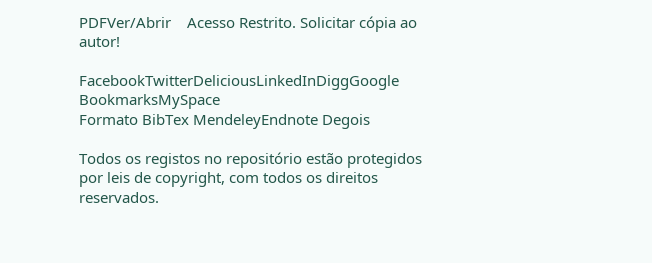PDFVer/Abrir    Acesso Restrito. Solicitar cópia ao autor!

FacebookTwitterDeliciousLinkedInDiggGoogle BookmarksMySpace
Formato BibTex MendeleyEndnote Degois

Todos os registos no repositório estão protegidos por leis de copyright, com todos os direitos reservados.